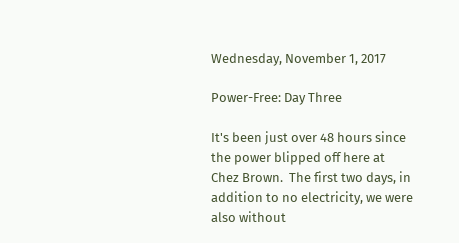Wednesday, November 1, 2017

Power-Free: Day Three

It's been just over 48 hours since the power blipped off here at Chez Brown.  The first two days, in addition to no electricity, we were also without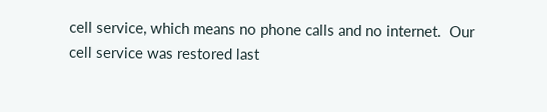cell service, which means no phone calls and no internet.  Our cell service was restored last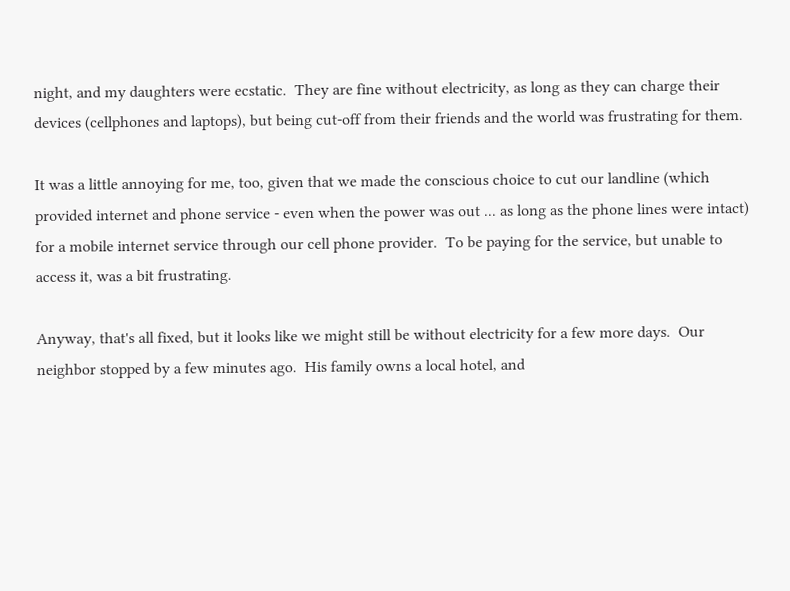night, and my daughters were ecstatic.  They are fine without electricity, as long as they can charge their devices (cellphones and laptops), but being cut-off from their friends and the world was frustrating for them.

It was a little annoying for me, too, given that we made the conscious choice to cut our landline (which provided internet and phone service - even when the power was out ... as long as the phone lines were intact) for a mobile internet service through our cell phone provider.  To be paying for the service, but unable to access it, was a bit frustrating.

Anyway, that's all fixed, but it looks like we might still be without electricity for a few more days.  Our neighbor stopped by a few minutes ago.  His family owns a local hotel, and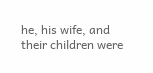he, his wife, and their children were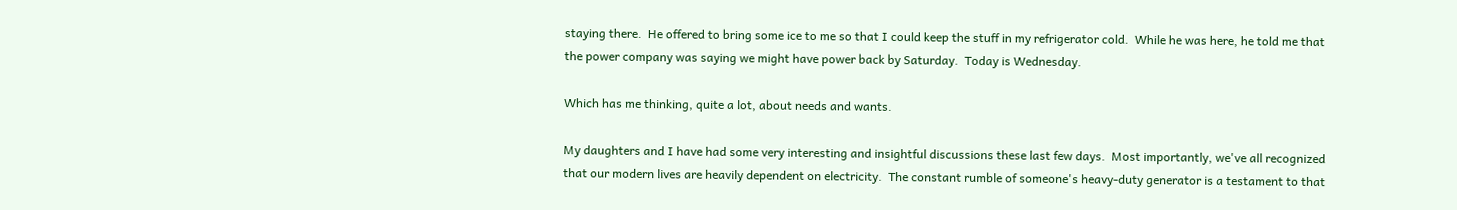staying there.  He offered to bring some ice to me so that I could keep the stuff in my refrigerator cold.  While he was here, he told me that the power company was saying we might have power back by Saturday.  Today is Wednesday.

Which has me thinking, quite a lot, about needs and wants.

My daughters and I have had some very interesting and insightful discussions these last few days.  Most importantly, we've all recognized that our modern lives are heavily dependent on electricity.  The constant rumble of someone's heavy-duty generator is a testament to that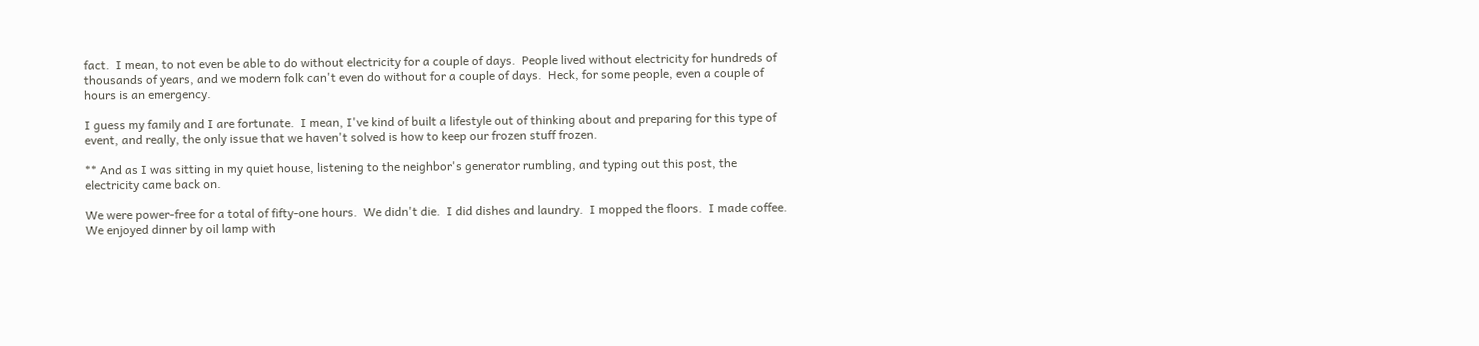fact.  I mean, to not even be able to do without electricity for a couple of days.  People lived without electricity for hundreds of thousands of years, and we modern folk can't even do without for a couple of days.  Heck, for some people, even a couple of hours is an emergency.

I guess my family and I are fortunate.  I mean, I've kind of built a lifestyle out of thinking about and preparing for this type of event, and really, the only issue that we haven't solved is how to keep our frozen stuff frozen.

** And as I was sitting in my quiet house, listening to the neighbor's generator rumbling, and typing out this post, the electricity came back on.

We were power-free for a total of fifty-one hours.  We didn't die.  I did dishes and laundry.  I mopped the floors.  I made coffee.  We enjoyed dinner by oil lamp with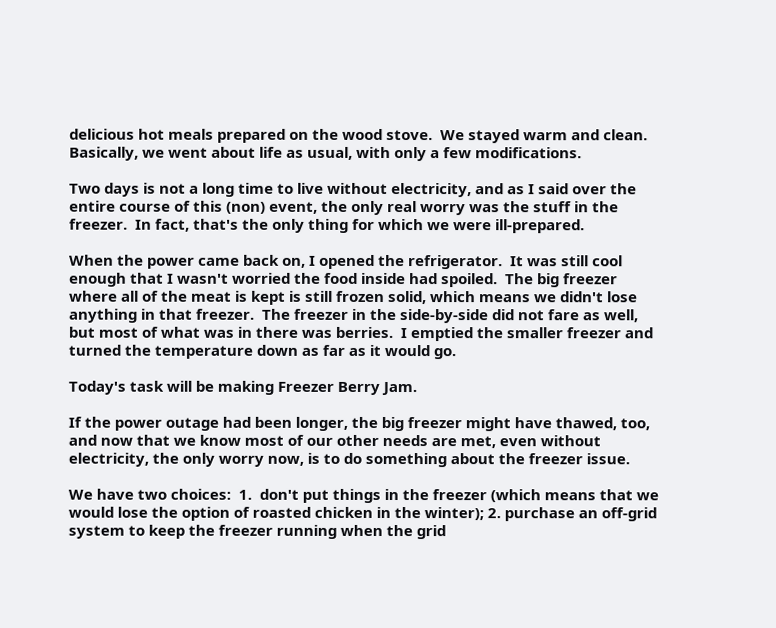delicious hot meals prepared on the wood stove.  We stayed warm and clean.  Basically, we went about life as usual, with only a few modifications.

Two days is not a long time to live without electricity, and as I said over the entire course of this (non) event, the only real worry was the stuff in the freezer.  In fact, that's the only thing for which we were ill-prepared.

When the power came back on, I opened the refrigerator.  It was still cool enough that I wasn't worried the food inside had spoiled.  The big freezer where all of the meat is kept is still frozen solid, which means we didn't lose anything in that freezer.  The freezer in the side-by-side did not fare as well, but most of what was in there was berries.  I emptied the smaller freezer and turned the temperature down as far as it would go.

Today's task will be making Freezer Berry Jam.

If the power outage had been longer, the big freezer might have thawed, too, and now that we know most of our other needs are met, even without electricity, the only worry now, is to do something about the freezer issue.

We have two choices:  1.  don't put things in the freezer (which means that we would lose the option of roasted chicken in the winter); 2. purchase an off-grid system to keep the freezer running when the grid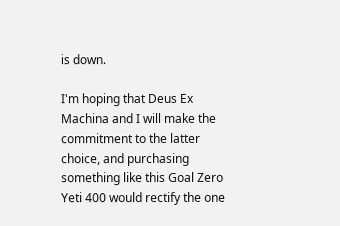is down.

I'm hoping that Deus Ex Machina and I will make the commitment to the latter choice, and purchasing something like this Goal Zero Yeti 400 would rectify the one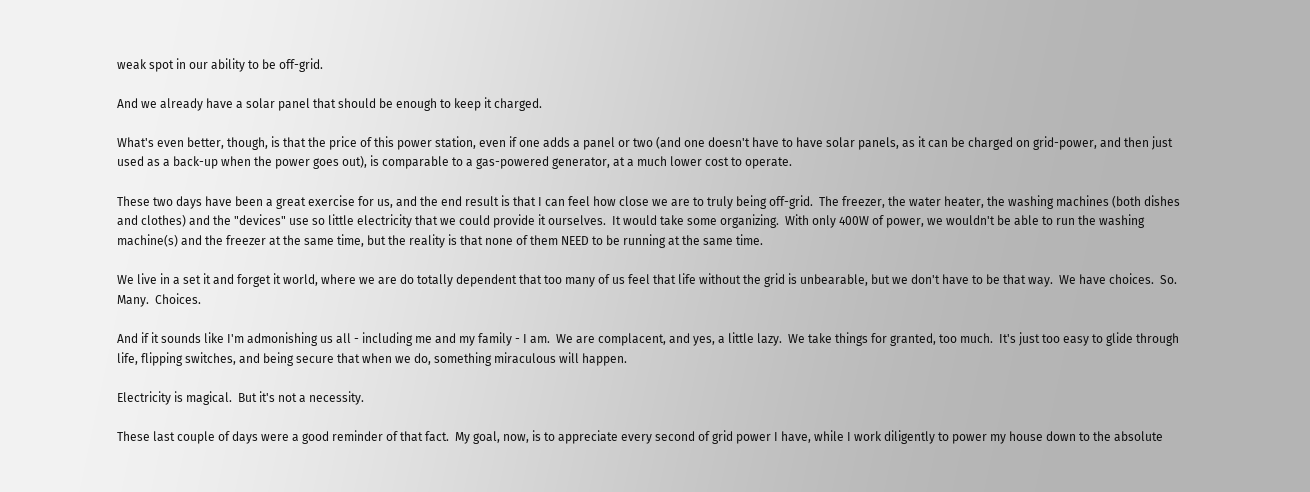weak spot in our ability to be off-grid.

And we already have a solar panel that should be enough to keep it charged.

What's even better, though, is that the price of this power station, even if one adds a panel or two (and one doesn't have to have solar panels, as it can be charged on grid-power, and then just used as a back-up when the power goes out), is comparable to a gas-powered generator, at a much lower cost to operate.

These two days have been a great exercise for us, and the end result is that I can feel how close we are to truly being off-grid.  The freezer, the water heater, the washing machines (both dishes and clothes) and the "devices" use so little electricity that we could provide it ourselves.  It would take some organizing.  With only 400W of power, we wouldn't be able to run the washing machine(s) and the freezer at the same time, but the reality is that none of them NEED to be running at the same time.

We live in a set it and forget it world, where we are do totally dependent that too many of us feel that life without the grid is unbearable, but we don't have to be that way.  We have choices.  So.  Many.  Choices.

And if it sounds like I'm admonishing us all - including me and my family - I am.  We are complacent, and yes, a little lazy.  We take things for granted, too much.  It's just too easy to glide through life, flipping switches, and being secure that when we do, something miraculous will happen.

Electricity is magical.  But it's not a necessity.

These last couple of days were a good reminder of that fact.  My goal, now, is to appreciate every second of grid power I have, while I work diligently to power my house down to the absolute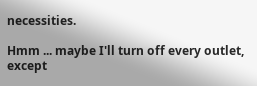necessities.

Hmm ... maybe I'll turn off every outlet, except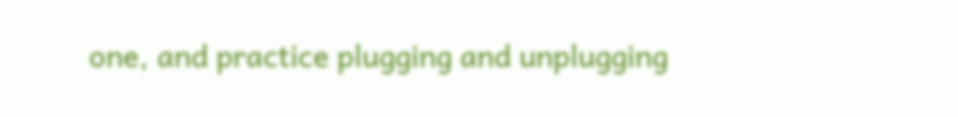one, and practice plugging and unplugging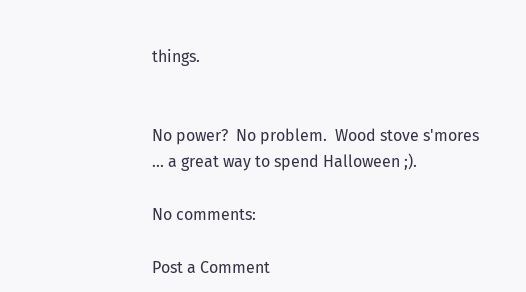things.


No power?  No problem.  Wood stove s'mores ... a great way to spend Halloween ;).

No comments:

Post a Comment